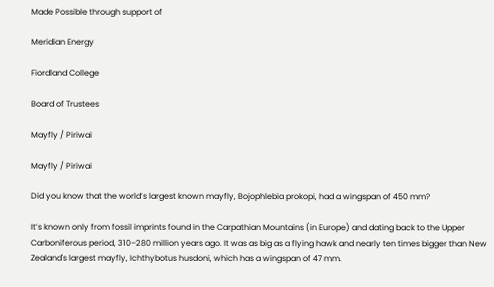Made Possible through support of

Meridian Energy

Fiordland College

Board of Trustees

Mayfly / Piriwai

Mayfly / Piriwai

Did you know that the world’s largest known mayfly, Bojophlebia prokopi, had a wingspan of 450 mm?

It’s known only from fossil imprints found in the Carpathian Mountains (in Europe) and dating back to the Upper Carboniferous period, 310–280 million years ago. It was as big as a flying hawk and nearly ten times bigger than New Zealand's largest mayfly, Ichthybotus husdoni, which has a wingspan of 47 mm.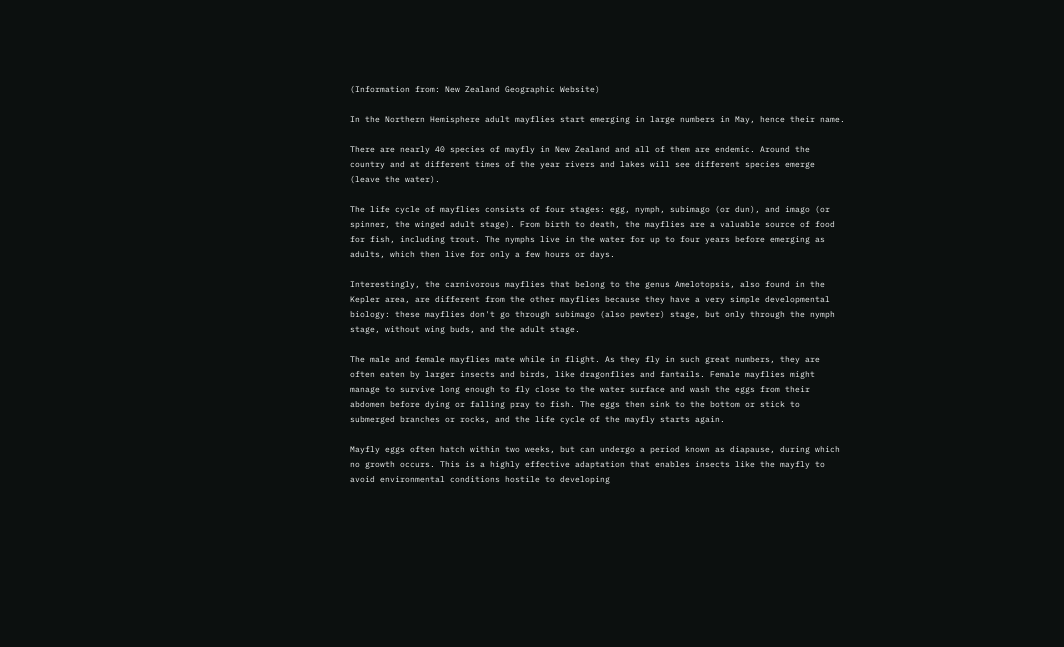(Information from: New Zealand Geographic Website)

In the Northern Hemisphere adult mayflies start emerging in large numbers in May, hence their name.

There are nearly 40 species of mayfly in New Zealand and all of them are endemic. Around the country and at different times of the year rivers and lakes will see different species emerge (leave the water).

The life cycle of mayflies consists of four stages: egg, nymph, subimago (or dun), and imago (or spinner, the winged adult stage). From birth to death, the mayflies are a valuable source of food for fish, including trout. The nymphs live in the water for up to four years before emerging as adults, which then live for only a few hours or days.

Interestingly, the carnivorous mayflies that belong to the genus Amelotopsis, also found in the Kepler area, are different from the other mayflies because they have a very simple developmental biology: these mayflies don't go through subimago (also pewter) stage, but only through the nymph stage, without wing buds, and the adult stage.

The male and female mayflies mate while in flight. As they fly in such great numbers, they are often eaten by larger insects and birds, like dragonflies and fantails. Female mayflies might manage to survive long enough to fly close to the water surface and wash the eggs from their abdomen before dying or falling pray to fish. The eggs then sink to the bottom or stick to submerged branches or rocks, and the life cycle of the mayfly starts again.

Mayfly eggs often hatch within two weeks, but can undergo a period known as diapause, during which no growth occurs. This is a highly effective adaptation that enables insects like the mayfly to avoid environmental conditions hostile to developing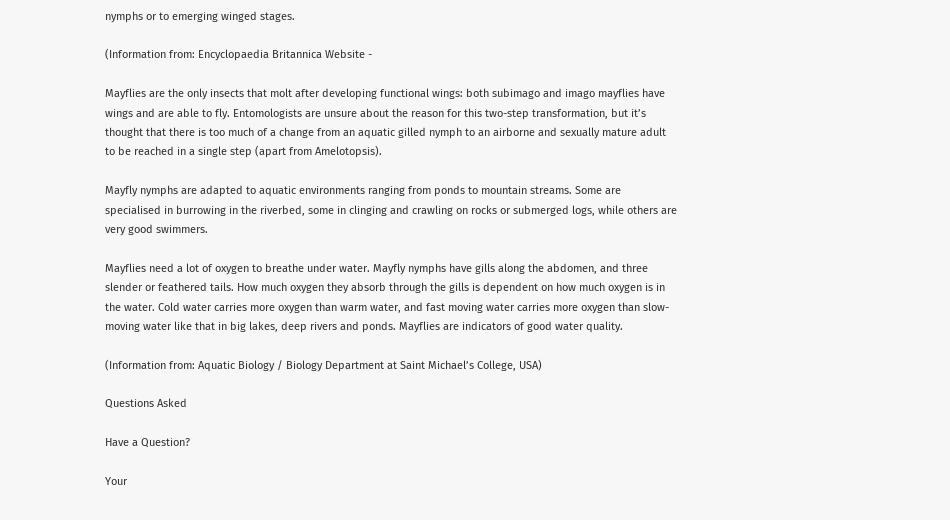nymphs or to emerging winged stages.

(Information from: Encyclopaedia Britannica Website -

Mayflies are the only insects that molt after developing functional wings: both subimago and imago mayflies have wings and are able to fly. Entomologists are unsure about the reason for this two-step transformation, but it’s thought that there is too much of a change from an aquatic gilled nymph to an airborne and sexually mature adult to be reached in a single step (apart from Amelotopsis).

Mayfly nymphs are adapted to aquatic environments ranging from ponds to mountain streams. Some are specialised in burrowing in the riverbed, some in clinging and crawling on rocks or submerged logs, while others are very good swimmers.

Mayflies need a lot of oxygen to breathe under water. Mayfly nymphs have gills along the abdomen, and three slender or feathered tails. How much oxygen they absorb through the gills is dependent on how much oxygen is in the water. Cold water carries more oxygen than warm water, and fast moving water carries more oxygen than slow-moving water like that in big lakes, deep rivers and ponds. Mayflies are indicators of good water quality.

(Information from: Aquatic Biology / Biology Department at Saint Michael’s College, USA)

Questions Asked

Have a Question?

Your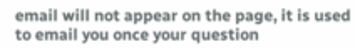email will not appear on the page, it is used to email you once your question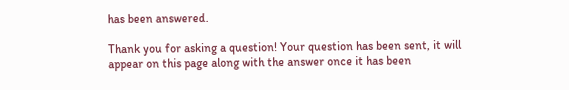has been answered.

Thank you for asking a question! Your question has been sent, it will appear on this page along with the answer once it has been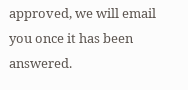approved, we will email you once it has been answered.